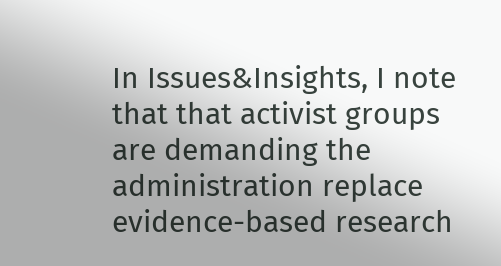In Issues&Insights, I note that that activist groups are demanding the administration replace evidence-based research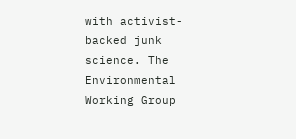with activist-backed junk science. The Environmental Working Group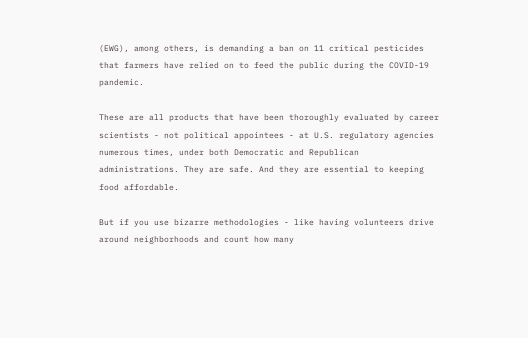(EWG), among others, is demanding a ban on 11 critical pesticides that farmers have relied on to feed the public during the COVID-19 pandemic.

These are all products that have been thoroughly evaluated by career scientists - not political appointees - at U.S. regulatory agencies numerous times, under both Democratic and Republican administrations. They are safe. And they are essential to keeping food affordable.

But if you use bizarre methodologies - like having volunteers drive around neighborhoods and count how many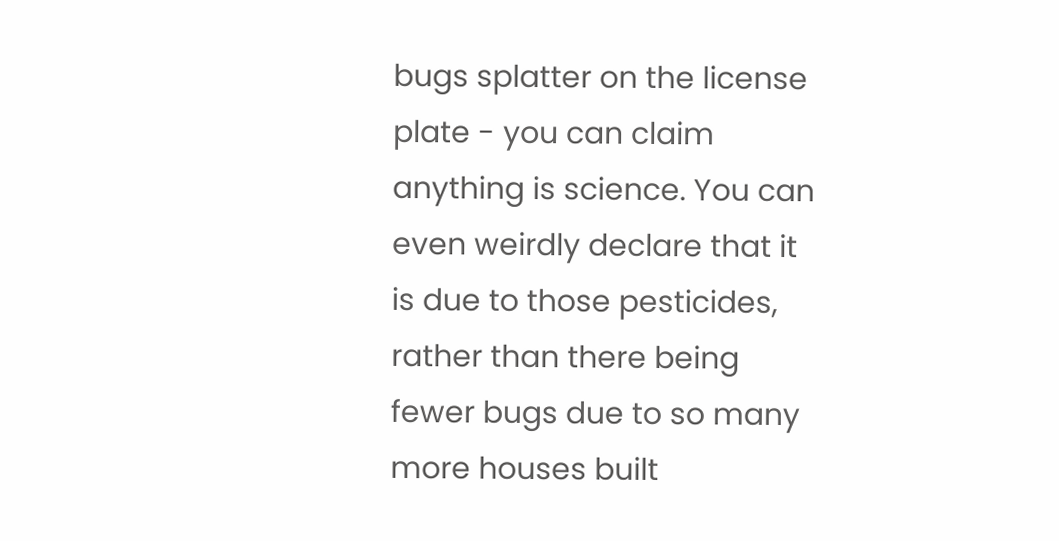bugs splatter on the license plate - you can claim anything is science. You can even weirdly declare that it is due to those pesticides, rather than there being fewer bugs due to so many more houses built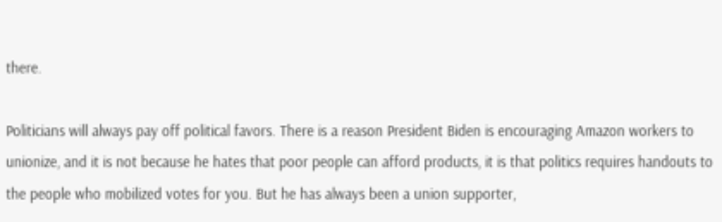there.

Politicians will always pay off political favors. There is a reason President Biden is encouraging Amazon workers to unionize, and it is not because he hates that poor people can afford products, it is that politics requires handouts to the people who mobilized votes for you. But he has always been a union supporter,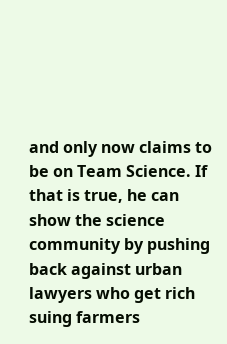and only now claims to be on Team Science. If that is true, he can show the science community by pushing back against urban lawyers who get rich suing farmers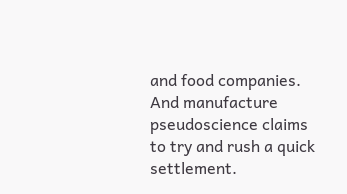and food companies. And manufacture pseudoscience claims to try and rush a quick settlement.